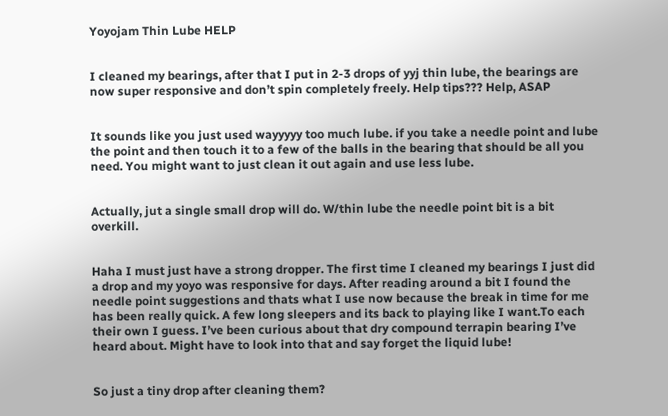Yoyojam Thin Lube HELP


I cleaned my bearings, after that I put in 2-3 drops of yyj thin lube, the bearings are now super responsive and don’t spin completely freely. Help tips??? Help, ASAP


It sounds like you just used wayyyyy too much lube. if you take a needle point and lube the point and then touch it to a few of the balls in the bearing that should be all you need. You might want to just clean it out again and use less lube.


Actually, jut a single small drop will do. W/thin lube the needle point bit is a bit overkill.


Haha I must just have a strong dropper. The first time I cleaned my bearings I just did a drop and my yoyo was responsive for days. After reading around a bit I found the needle point suggestions and thats what I use now because the break in time for me has been really quick. A few long sleepers and its back to playing like I want.To each their own I guess. I’ve been curious about that dry compound terrapin bearing I’ve heard about. Might have to look into that and say forget the liquid lube!


So just a tiny drop after cleaning them?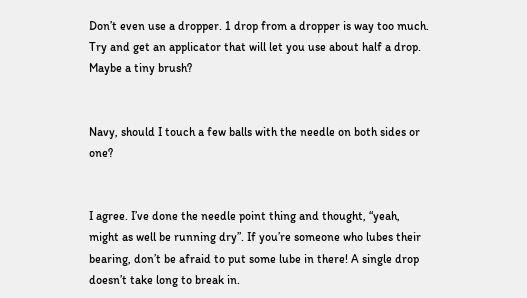Don’t even use a dropper. 1 drop from a dropper is way too much. Try and get an applicator that will let you use about half a drop. Maybe a tiny brush?


Navy, should I touch a few balls with the needle on both sides or one?


I agree. I’ve done the needle point thing and thought, “yeah, might as well be running dry”. If you’re someone who lubes their bearing, don’t be afraid to put some lube in there! A single drop doesn’t take long to break in.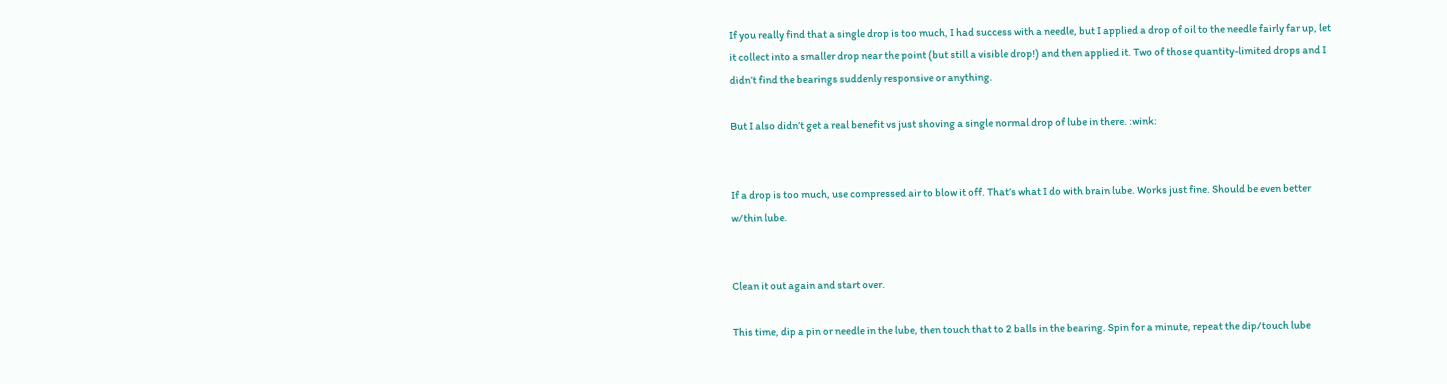If you really find that a single drop is too much, I had success with a needle, but I applied a drop of oil to the needle fairly far up, let it collect into a smaller drop near the point (but still a visible drop!) and then applied it. Two of those quantity-limited drops and I didn’t find the bearings suddenly responsive or anything.

But I also didn’t get a real benefit vs just shoving a single normal drop of lube in there. :wink:


If a drop is too much, use compressed air to blow it off. That’s what I do with brain lube. Works just fine. Should be even better w/thin lube.


Clean it out again and start over.

This time, dip a pin or needle in the lube, then touch that to 2 balls in the bearing. Spin for a minute, repeat the dip/touch lube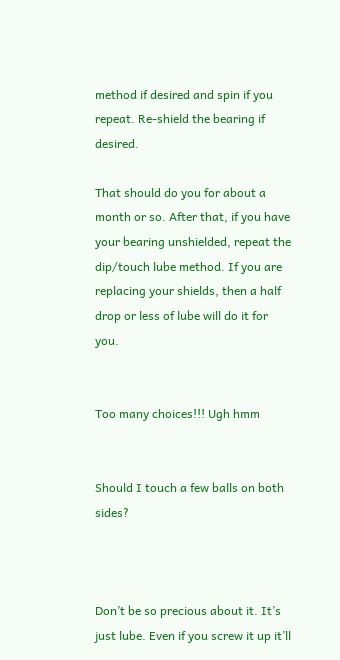method if desired and spin if you repeat. Re-shield the bearing if desired.

That should do you for about a month or so. After that, if you have your bearing unshielded, repeat the dip/touch lube method. If you are replacing your shields, then a half drop or less of lube will do it for you.


Too many choices!!! Ugh hmm


Should I touch a few balls on both sides?



Don’t be so precious about it. It’s just lube. Even if you screw it up it’ll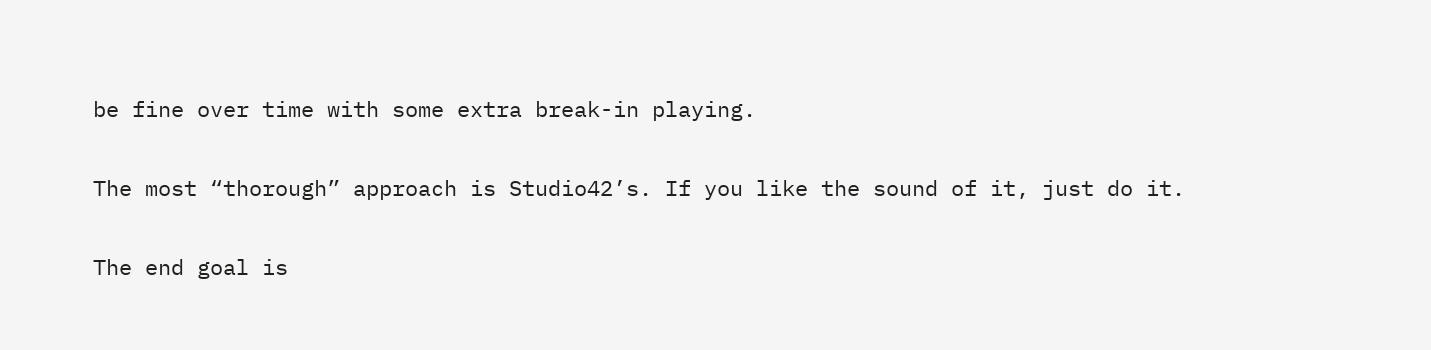be fine over time with some extra break-in playing.

The most “thorough” approach is Studio42’s. If you like the sound of it, just do it.

The end goal is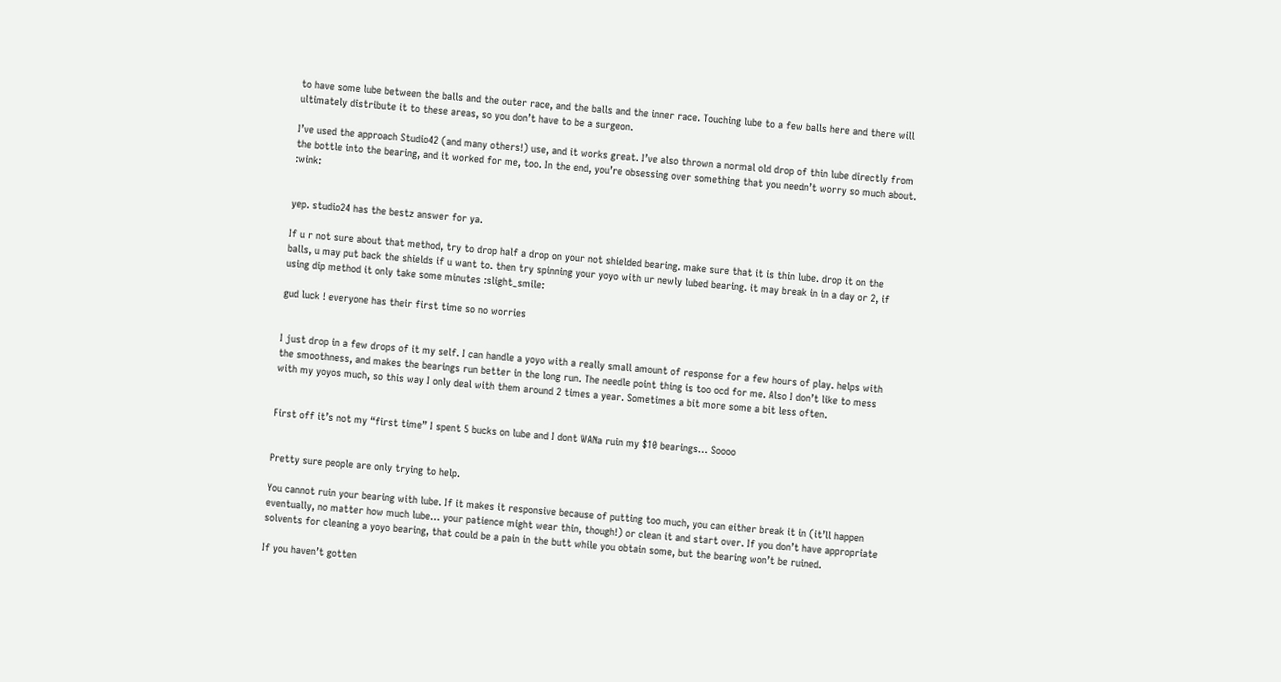to have some lube between the balls and the outer race, and the balls and the inner race. Touching lube to a few balls here and there will ultimately distribute it to these areas, so you don’t have to be a surgeon.

I’ve used the approach Studio42 (and many others!) use, and it works great. I’ve also thrown a normal old drop of thin lube directly from the bottle into the bearing, and it worked for me, too. In the end, you’re obsessing over something that you needn’t worry so much about. :wink:


yep. studio24 has the bestz answer for ya.

If u r not sure about that method, try to drop half a drop on your not shielded bearing. make sure that it is thin lube. drop it on the balls, u may put back the shields if u want to. then try spinning your yoyo with ur newly lubed bearing. it may break in in a day or 2, if using dip method it only take some minutes :slight_smile:

gud luck ! everyone has their first time so no worries


I just drop in a few drops of it my self. I can handle a yoyo with a really small amount of response for a few hours of play. helps with the smoothness, and makes the bearings run better in the long run. The needle point thing is too ocd for me. Also I don’t like to mess with my yoyos much, so this way I only deal with them around 2 times a year. Sometimes a bit more some a bit less often.


First off it’s not my “first time” I spent 5 bucks on lube and I dont WANa ruin my $10 bearings… Soooo


Pretty sure people are only trying to help.

You cannot ruin your bearing with lube. If it makes it responsive because of putting too much, you can either break it in (it’ll happen eventually, no matter how much lube… your patience might wear thin, though!) or clean it and start over. If you don’t have appropriate solvents for cleaning a yoyo bearing, that could be a pain in the butt while you obtain some, but the bearing won’t be ruined.

If you haven’t gotten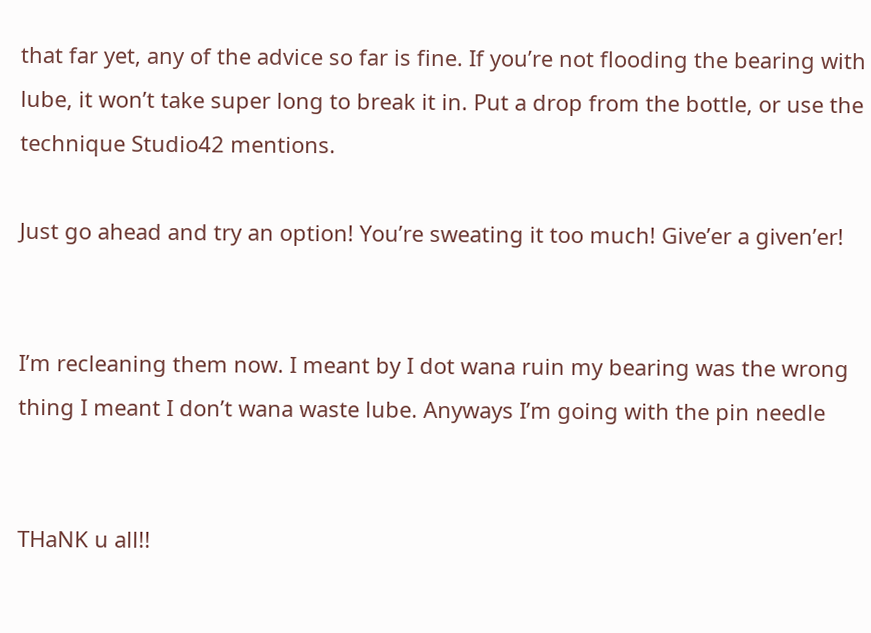that far yet, any of the advice so far is fine. If you’re not flooding the bearing with lube, it won’t take super long to break it in. Put a drop from the bottle, or use the technique Studio42 mentions.

Just go ahead and try an option! You’re sweating it too much! Give’er a given’er!


I’m recleaning them now. I meant by I dot wana ruin my bearing was the wrong thing I meant I don’t wana waste lube. Anyways I’m going with the pin needle


THaNK u all!!